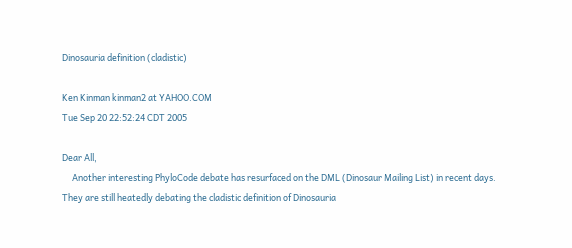Dinosauria definition (cladistic)

Ken Kinman kinman2 at YAHOO.COM
Tue Sep 20 22:52:24 CDT 2005

Dear All,
     Another interesting PhyloCode debate has resurfaced on the DML (Dinosaur Mailing List) in recent days.  They are still heatedly debating the cladistic definition of Dinosauria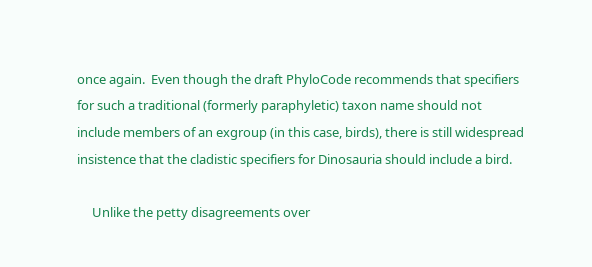once again.  Even though the draft PhyloCode recommends that specifiers for such a traditional (formerly paraphyletic) taxon name should not include members of an exgroup (in this case, birds), there is still widespread insistence that the cladistic specifiers for Dinosauria should include a bird.

     Unlike the petty disagreements over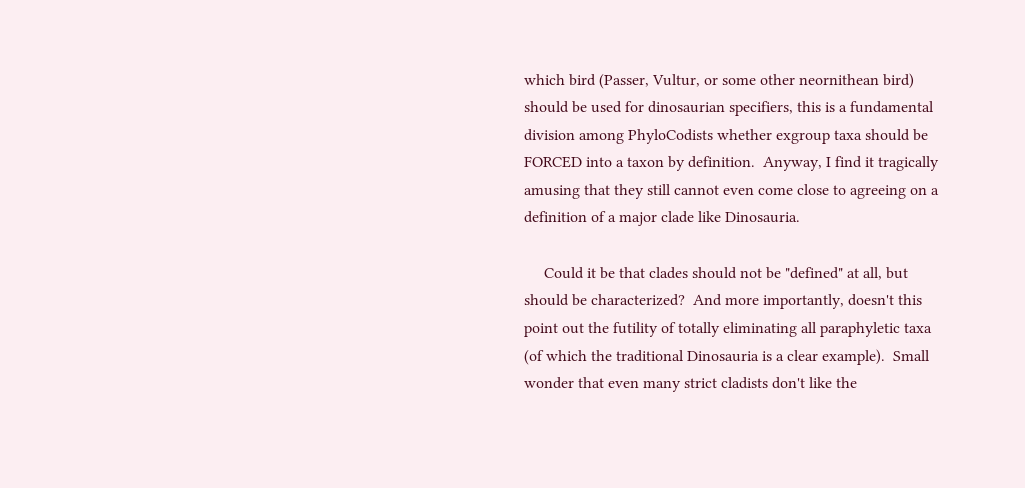which bird (Passer, Vultur, or some other neornithean bird) should be used for dinosaurian specifiers, this is a fundamental division among PhyloCodists whether exgroup taxa should be FORCED into a taxon by definition.  Anyway, I find it tragically amusing that they still cannot even come close to agreeing on a definition of a major clade like Dinosauria.

     Could it be that clades should not be "defined" at all, but should be characterized?  And more importantly, doesn't this point out the futility of totally eliminating all paraphyletic taxa (of which the traditional Dinosauria is a clear example).  Small wonder that even many strict cladists don't like the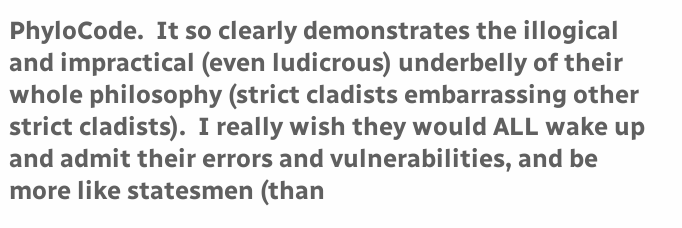PhyloCode.  It so clearly demonstrates the illogical and impractical (even ludicrous) underbelly of their whole philosophy (strict cladists embarrassing other strict cladists).  I really wish they would ALL wake up and admit their errors and vulnerabilities, and be more like statesmen (than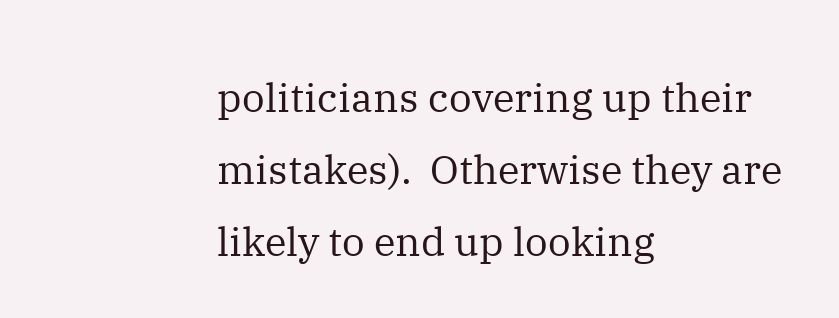politicians covering up their mistakes).  Otherwise they are likely to end up looking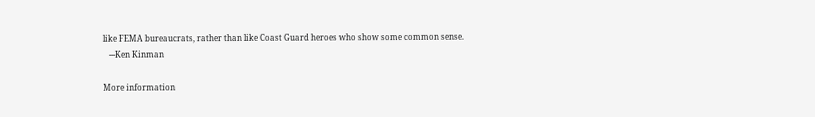like FEMA bureaucrats, rather than like Coast Guard heroes who show some common sense.
   ---Ken Kinman

More information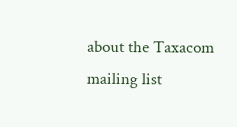about the Taxacom mailing list